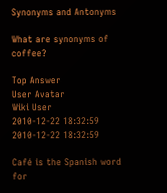Synonyms and Antonyms

What are synonyms of coffee?

Top Answer
User Avatar
Wiki User
2010-12-22 18:32:59
2010-12-22 18:32:59

Café is the Spanish word for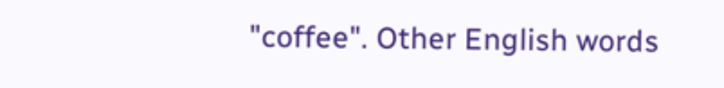"coffee". Other English words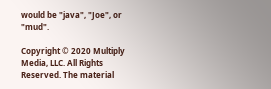would be "java", "Joe", or "mud".

Copyright © 2020 Multiply Media, LLC. All Rights Reserved. The material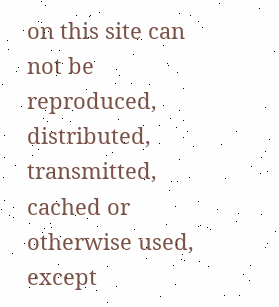on this site can not be reproduced, distributed, transmitted, cached or otherwise used, except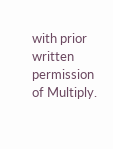with prior written permission of Multiply.